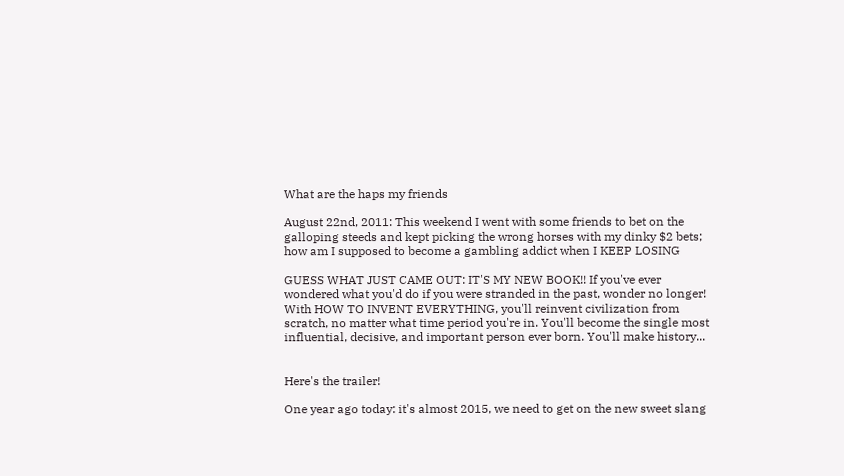What are the haps my friends

August 22nd, 2011: This weekend I went with some friends to bet on the galloping steeds and kept picking the wrong horses with my dinky $2 bets; how am I supposed to become a gambling addict when I KEEP LOSING

GUESS WHAT JUST CAME OUT: IT'S MY NEW BOOK!! If you've ever wondered what you'd do if you were stranded in the past, wonder no longer! With HOW TO INVENT EVERYTHING, you'll reinvent civilization from scratch, no matter what time period you're in. You'll become the single most influential, decisive, and important person ever born. You'll make history...


Here's the trailer!

One year ago today: it's almost 2015, we need to get on the new sweet slang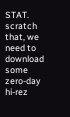STAT. scratch that, we need to download some zero-day hi-rez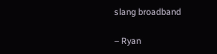slang broadband

– Ryan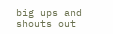big ups and shouts out